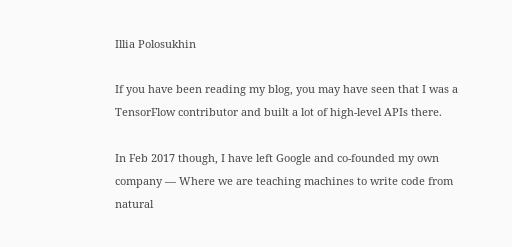Illia Polosukhin

If you have been reading my blog, you may have seen that I was a TensorFlow contributor and built a lot of high-level APIs there.

In Feb 2017 though, I have left Google and co-founded my own company — Where we are teaching machines to write code from natural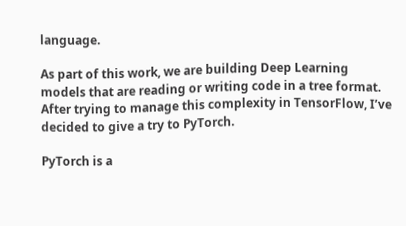language.

As part of this work, we are building Deep Learning models that are reading or writing code in a tree format. After trying to manage this complexity in TensorFlow, I’ve decided to give a try to PyTorch.

PyTorch is a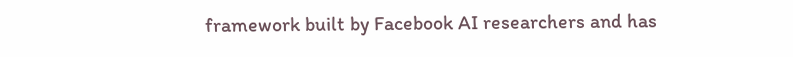framework built by Facebook AI researchers and has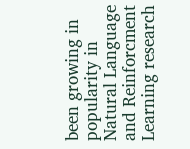been growing in popularity in Natural Language and Reinforcment Learning research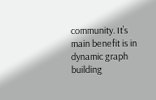community. It’s main benefit is in dynamic graph building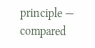principle — compared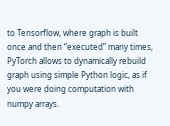to Tensorflow, where graph is built once and then “executed” many times, PyTorch allows to dynamically rebuild graph using simple Python logic, as if you were doing computation with numpy arrays.